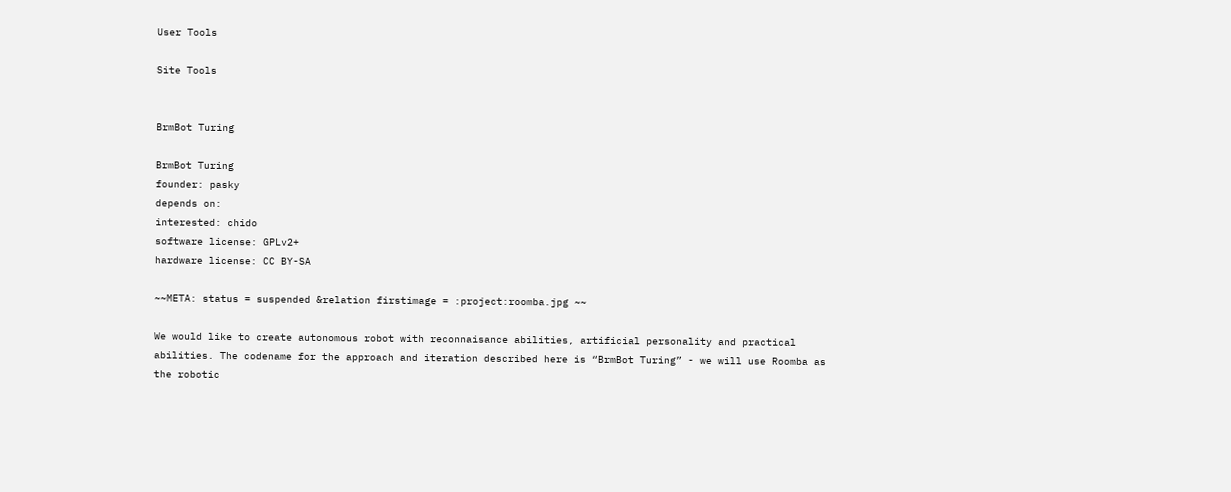User Tools

Site Tools


BrmBot Turing

BrmBot Turing
founder: pasky
depends on:
interested: chido
software license: GPLv2+
hardware license: CC BY-SA

~~META: status = suspended &relation firstimage = :project:roomba.jpg ~~

We would like to create autonomous robot with reconnaisance abilities, artificial personality and practical abilities. The codename for the approach and iteration described here is “BrmBot Turing” - we will use Roomba as the robotic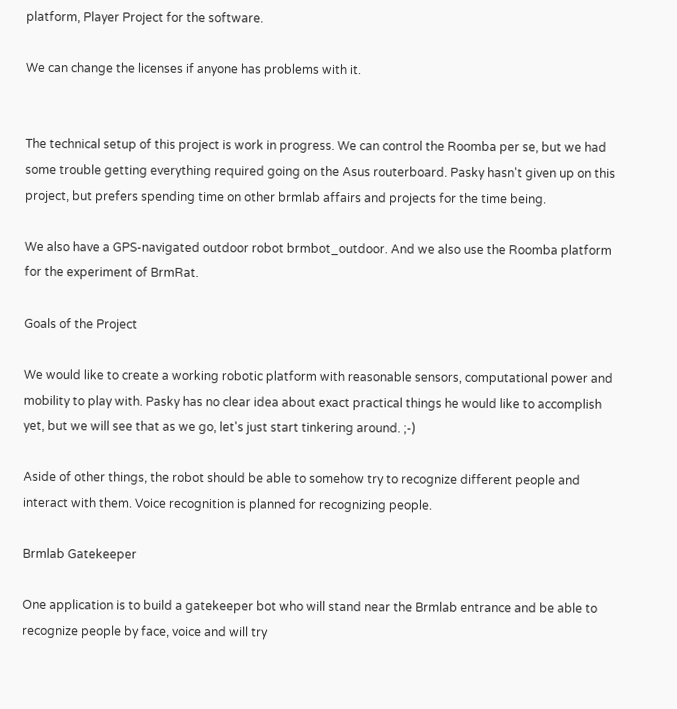platform, Player Project for the software.

We can change the licenses if anyone has problems with it.


The technical setup of this project is work in progress. We can control the Roomba per se, but we had some trouble getting everything required going on the Asus routerboard. Pasky hasn't given up on this project, but prefers spending time on other brmlab affairs and projects for the time being.

We also have a GPS-navigated outdoor robot brmbot_outdoor. And we also use the Roomba platform for the experiment of BrmRat.

Goals of the Project

We would like to create a working robotic platform with reasonable sensors, computational power and mobility to play with. Pasky has no clear idea about exact practical things he would like to accomplish yet, but we will see that as we go, let's just start tinkering around. ;-)

Aside of other things, the robot should be able to somehow try to recognize different people and interact with them. Voice recognition is planned for recognizing people.

Brmlab Gatekeeper

One application is to build a gatekeeper bot who will stand near the Brmlab entrance and be able to recognize people by face, voice and will try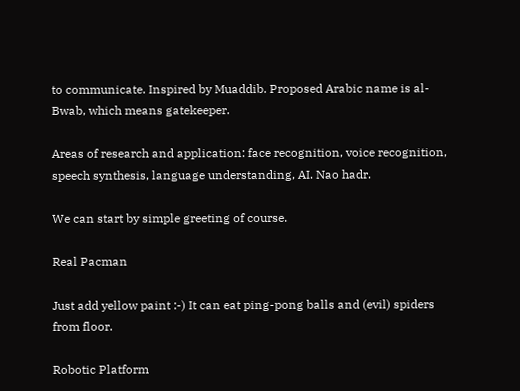to communicate. Inspired by Muaddib. Proposed Arabic name is al-Bwab, which means gatekeeper.

Areas of research and application: face recognition, voice recognition, speech synthesis, language understanding, AI. Nao hadr.

We can start by simple greeting of course.

Real Pacman

Just add yellow paint :-) It can eat ping-pong balls and (evil) spiders from floor.

Robotic Platform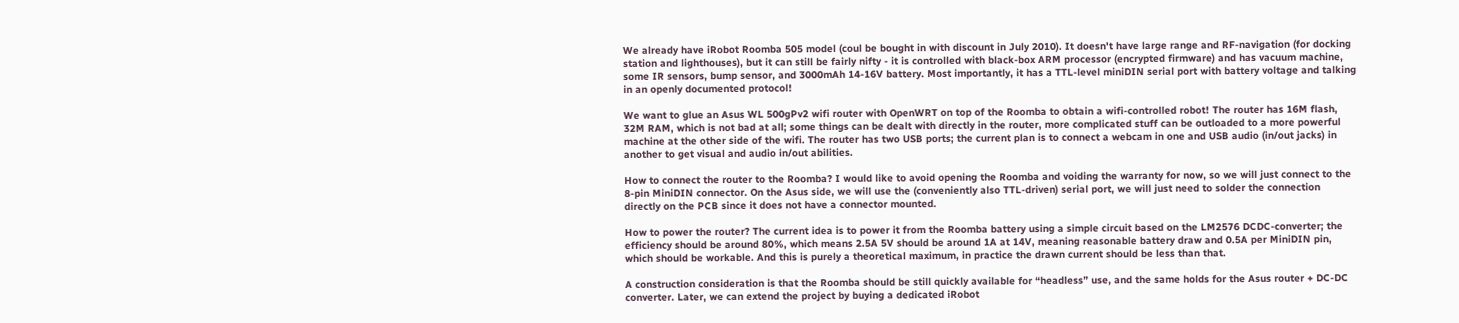We already have iRobot Roomba 505 model (coul be bought in with discount in July 2010). It doesn't have large range and RF-navigation (for docking station and lighthouses), but it can still be fairly nifty - it is controlled with black-box ARM processor (encrypted firmware) and has vacuum machine, some IR sensors, bump sensor, and 3000mAh 14-16V battery. Most importantly, it has a TTL-level miniDIN serial port with battery voltage and talking in an openly documented protocol!

We want to glue an Asus WL 500gPv2 wifi router with OpenWRT on top of the Roomba to obtain a wifi-controlled robot! The router has 16M flash, 32M RAM, which is not bad at all; some things can be dealt with directly in the router, more complicated stuff can be outloaded to a more powerful machine at the other side of the wifi. The router has two USB ports; the current plan is to connect a webcam in one and USB audio (in/out jacks) in another to get visual and audio in/out abilities.

How to connect the router to the Roomba? I would like to avoid opening the Roomba and voiding the warranty for now, so we will just connect to the 8-pin MiniDIN connector. On the Asus side, we will use the (conveniently also TTL-driven) serial port, we will just need to solder the connection directly on the PCB since it does not have a connector mounted.

How to power the router? The current idea is to power it from the Roomba battery using a simple circuit based on the LM2576 DCDC-converter; the efficiency should be around 80%, which means 2.5A 5V should be around 1A at 14V, meaning reasonable battery draw and 0.5A per MiniDIN pin, which should be workable. And this is purely a theoretical maximum, in practice the drawn current should be less than that.

A construction consideration is that the Roomba should be still quickly available for “headless” use, and the same holds for the Asus router + DC-DC converter. Later, we can extend the project by buying a dedicated iRobot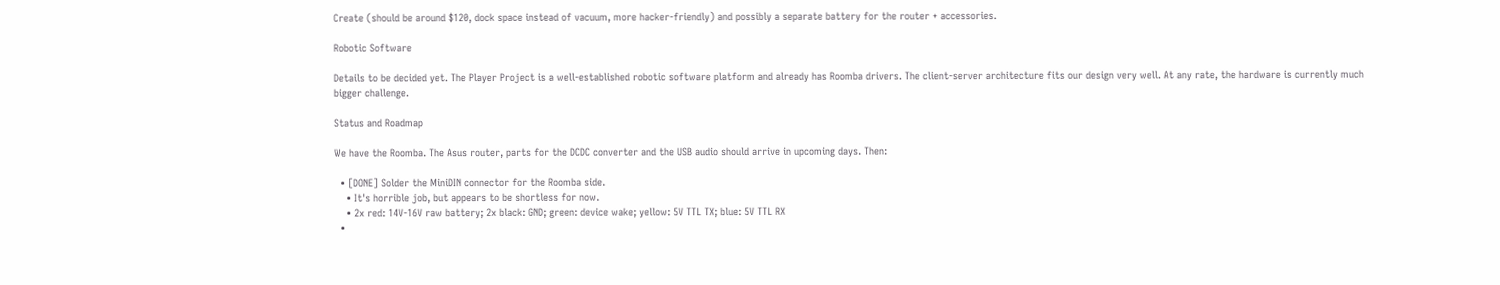Create (should be around $120, dock space instead of vacuum, more hacker-friendly) and possibly a separate battery for the router + accessories.

Robotic Software

Details to be decided yet. The Player Project is a well-established robotic software platform and already has Roomba drivers. The client-server architecture fits our design very well. At any rate, the hardware is currently much bigger challenge.

Status and Roadmap

We have the Roomba. The Asus router, parts for the DCDC converter and the USB audio should arrive in upcoming days. Then:

  • [DONE] Solder the MiniDIN connector for the Roomba side.
    • It's horrible job, but appears to be shortless for now.
    • 2x red: 14V-16V raw battery; 2x black: GND; green: device wake; yellow: 5V TTL TX; blue: 5V TTL RX
  •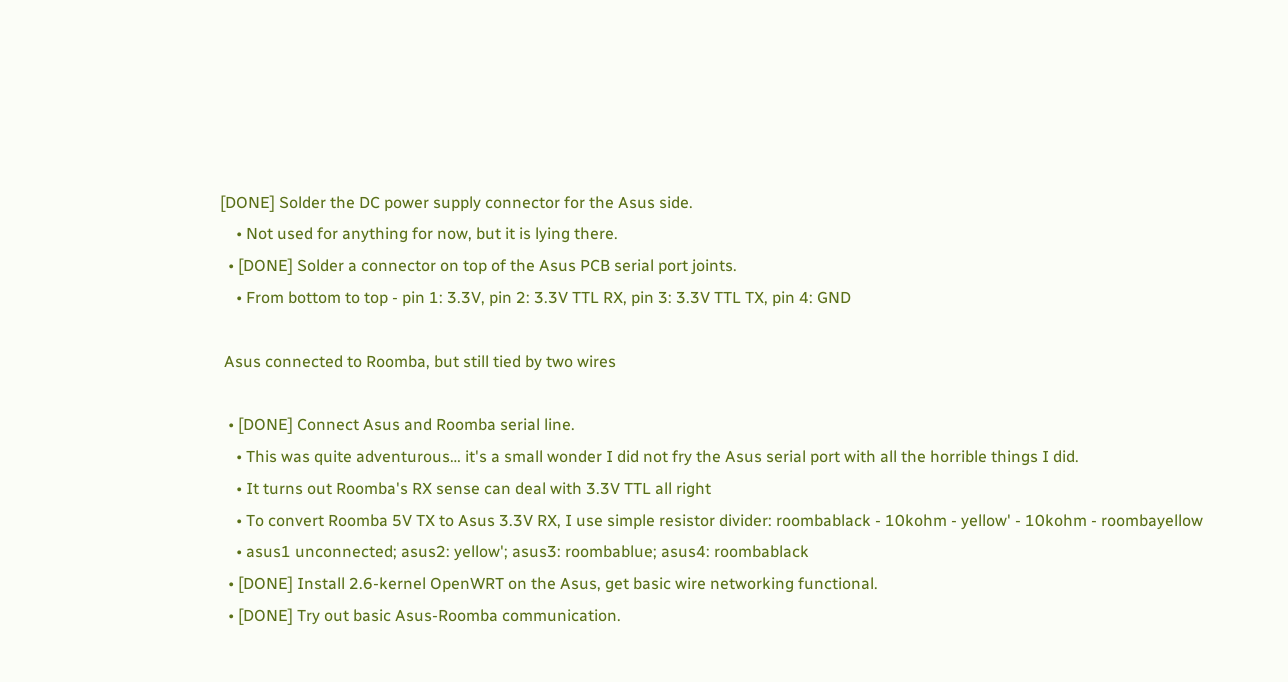[DONE] Solder the DC power supply connector for the Asus side.
    • Not used for anything for now, but it is lying there.
  • [DONE] Solder a connector on top of the Asus PCB serial port joints.
    • From bottom to top - pin 1: 3.3V, pin 2: 3.3V TTL RX, pin 3: 3.3V TTL TX, pin 4: GND

 Asus connected to Roomba, but still tied by two wires

  • [DONE] Connect Asus and Roomba serial line.
    • This was quite adventurous… it's a small wonder I did not fry the Asus serial port with all the horrible things I did.
    • It turns out Roomba's RX sense can deal with 3.3V TTL all right
    • To convert Roomba 5V TX to Asus 3.3V RX, I use simple resistor divider: roombablack - 10kohm - yellow' - 10kohm - roombayellow
    • asus1 unconnected; asus2: yellow'; asus3: roombablue; asus4: roombablack
  • [DONE] Install 2.6-kernel OpenWRT on the Asus, get basic wire networking functional.
  • [DONE] Try out basic Asus-Roomba communication.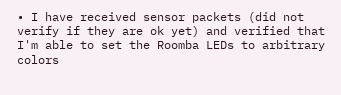• I have received sensor packets (did not verify if they are ok yet) and verified that I'm able to set the Roomba LEDs to arbitrary colors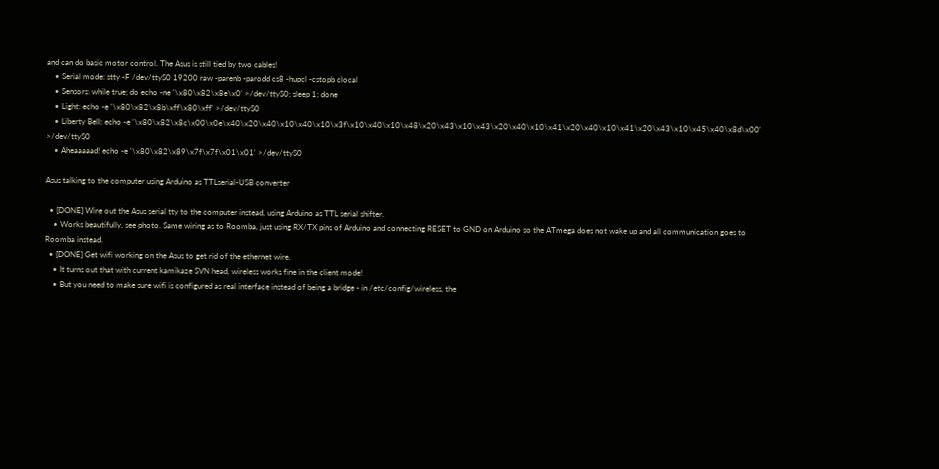and can do basic motor control. The Asus is still tied by two cables!
    • Serial mode: stty -F /dev/ttyS0 19200 raw -parenb -parodd cs8 -hupcl -cstopb clocal
    • Sensors: while true; do echo -ne '\x80\x82\x8e\x0' >/dev/ttyS0; sleep 1; done
    • Light: echo -e '\x80\x82\x8b\xff\x80\xff' >/dev/ttyS0
    • Liberty Bell: echo -e '\x80\x82\x8c\x00\x0e\x40\x20\x40\x10\x40\x10\x3f\x10\x40\x10\x48\x20\x43\x10\x43\x20\x40\x10\x41\x20\x40\x10\x41\x20\x43\x10\x45\x40\x8d\x00' >/dev/ttyS0
    • Aheaaaaad! echo -e '\x80\x82\x89\x7f\x7f\x01\x01' >/dev/ttyS0

Asus talking to the computer using Arduino as TTLserial-USB converter

  • [DONE] Wire out the Asus serial tty to the computer instead, using Arduino as TTL serial shifter.
    • Works beautifully, see photo. Same wiring as to Roomba, just using RX/TX pins of Arduino and connecting RESET to GND on Arduino so the ATmega does not wake up and all communication goes to Roomba instead.
  • [DONE] Get wifi working on the Asus to get rid of the ethernet wire.
    • It turns out that with current kamikaze SVN head, wireless works fine in the client mode!
    • But you need to make sure wifi is configured as real interface instead of being a bridge - in /etc/config/wireless, the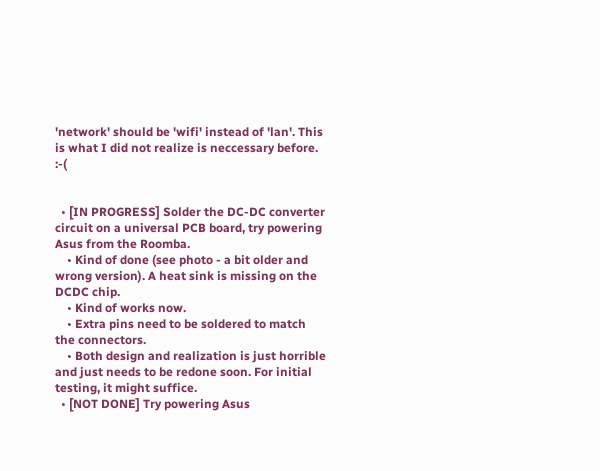'network' should be 'wifi' instead of 'lan'. This is what I did not realize is neccessary before. :-(


  • [IN PROGRESS] Solder the DC-DC converter circuit on a universal PCB board, try powering Asus from the Roomba.
    • Kind of done (see photo - a bit older and wrong version). A heat sink is missing on the DCDC chip.
    • Kind of works now.
    • Extra pins need to be soldered to match the connectors.
    • Both design and realization is just horrible and just needs to be redone soon. For initial testing, it might suffice.
  • [NOT DONE] Try powering Asus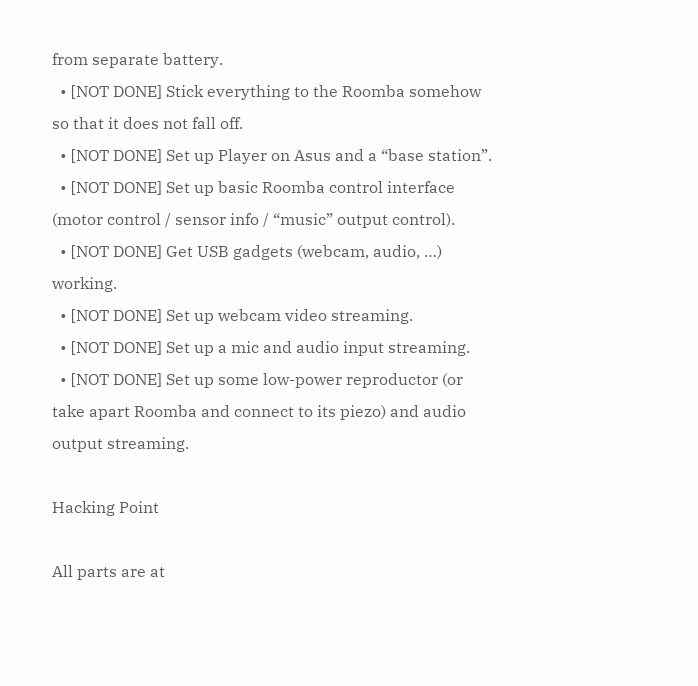from separate battery.
  • [NOT DONE] Stick everything to the Roomba somehow so that it does not fall off.
  • [NOT DONE] Set up Player on Asus and a “base station”.
  • [NOT DONE] Set up basic Roomba control interface (motor control / sensor info / “music” output control).
  • [NOT DONE] Get USB gadgets (webcam, audio, …) working.
  • [NOT DONE] Set up webcam video streaming.
  • [NOT DONE] Set up a mic and audio input streaming.
  • [NOT DONE] Set up some low-power reproductor (or take apart Roomba and connect to its piezo) and audio output streaming.

Hacking Point

All parts are at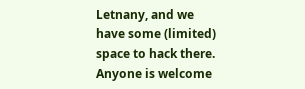Letnany, and we have some (limited) space to hack there. Anyone is welcome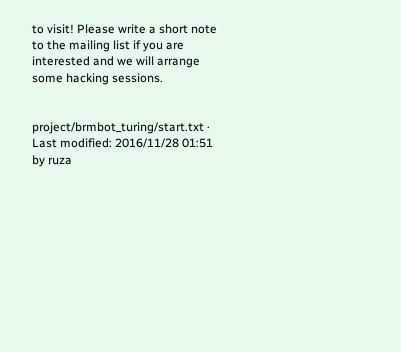to visit! Please write a short note to the mailing list if you are interested and we will arrange some hacking sessions.


project/brmbot_turing/start.txt · Last modified: 2016/11/28 01:51 by ruza